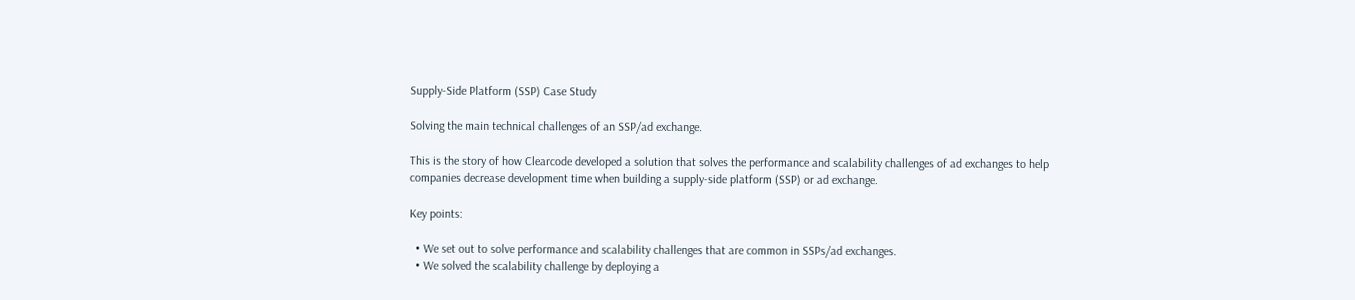Supply-Side Platform (SSP) Case Study

Solving the main technical challenges of an SSP/ad exchange.

This is the story of how Clearcode developed a solution that solves the performance and scalability challenges of ad exchanges to help companies decrease development time when building a supply-side platform (SSP) or ad exchange.

Key points:

  • We set out to solve performance and scalability challenges that are common in SSPs/ad exchanges.
  • We solved the scalability challenge by deploying a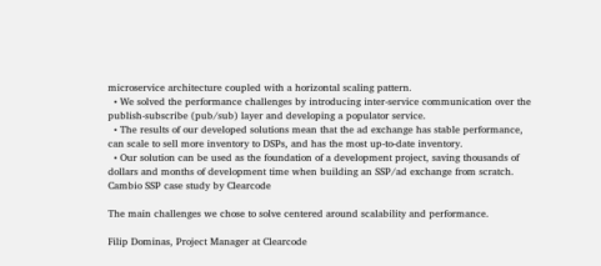microservice architecture coupled with a horizontal scaling pattern.
  • We solved the performance challenges by introducing inter-service communication over the publish-subscribe (pub/sub) layer and developing a populator service.
  • The results of our developed solutions mean that the ad exchange has stable performance, can scale to sell more inventory to DSPs, and has the most up-to-date inventory.
  • Our solution can be used as the foundation of a development project, saving thousands of dollars and months of development time when building an SSP/ad exchange from scratch.
Cambio SSP case study by Clearcode

The main challenges we chose to solve centered around scalability and performance.

Filip Dominas, Project Manager at Clearcode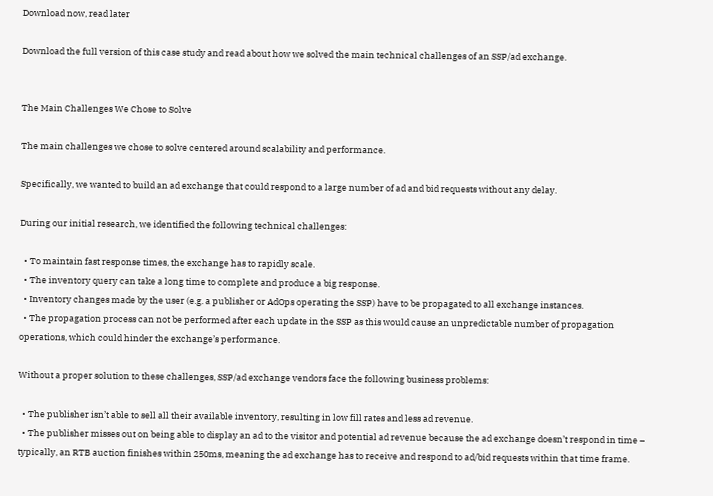Download now, read later

Download the full version of this case study and read about how we solved the main technical challenges of an SSP/ad exchange.


The Main Challenges We Chose to Solve

The main challenges we chose to solve centered around scalability and performance.

Specifically, we wanted to build an ad exchange that could respond to a large number of ad and bid requests without any delay.

During our initial research, we identified the following technical challenges:

  • To maintain fast response times, the exchange has to rapidly scale.
  • The inventory query can take a long time to complete and produce a big response.
  • Inventory changes made by the user (e.g. a publisher or AdOps operating the SSP) have to be propagated to all exchange instances.
  • The propagation process can not be performed after each update in the SSP as this would cause an unpredictable number of propagation operations, which could hinder the exchange’s performance.

Without a proper solution to these challenges, SSP/ad exchange vendors face the following business problems:

  • The publisher isn’t able to sell all their available inventory, resulting in low fill rates and less ad revenue.
  • The publisher misses out on being able to display an ad to the visitor and potential ad revenue because the ad exchange doesn’t respond in time – typically, an RTB auction finishes within 250ms, meaning the ad exchange has to receive and respond to ad/bid requests within that time frame.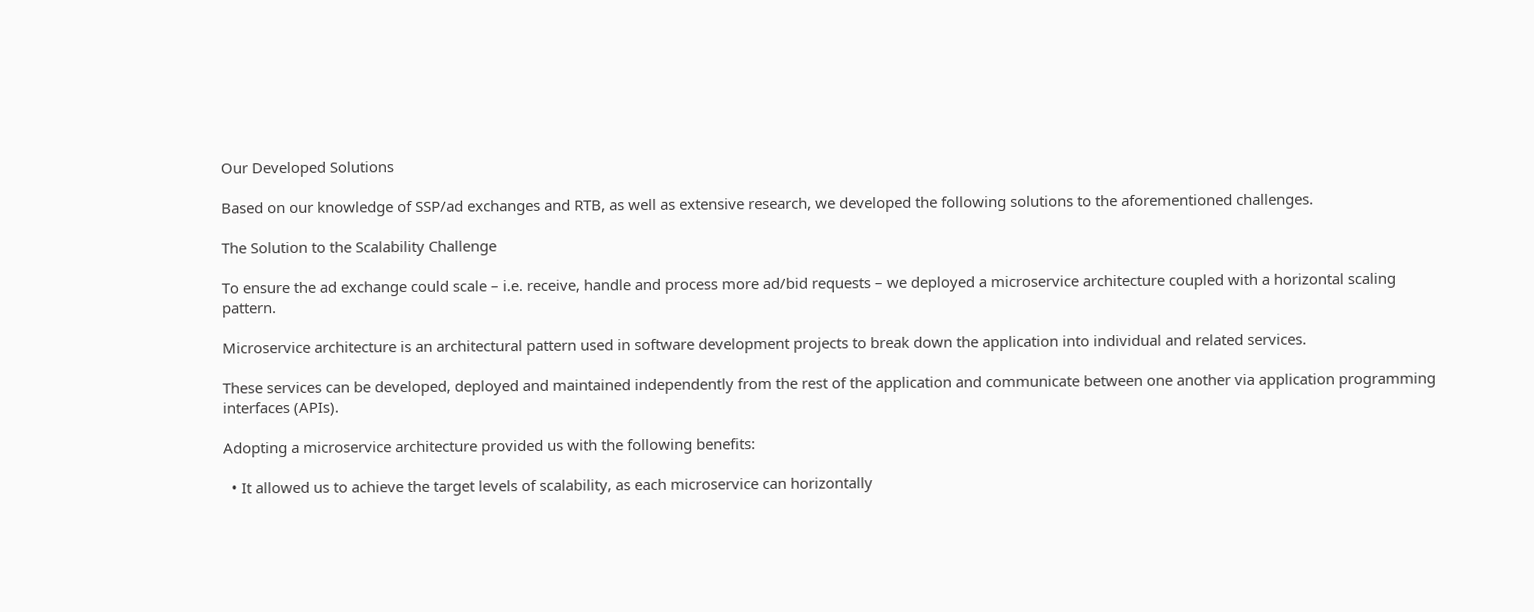Our Developed Solutions

Based on our knowledge of SSP/ad exchanges and RTB, as well as extensive research, we developed the following solutions to the aforementioned challenges.

The Solution to the Scalability Challenge

To ensure the ad exchange could scale – i.e. receive, handle and process more ad/bid requests – we deployed a microservice architecture coupled with a horizontal scaling pattern.

Microservice architecture is an architectural pattern used in software development projects to break down the application into individual and related services.

These services can be developed, deployed and maintained independently from the rest of the application and communicate between one another via application programming interfaces (APIs).

Adopting a microservice architecture provided us with the following benefits:

  • It allowed us to achieve the target levels of scalability, as each microservice can horizontally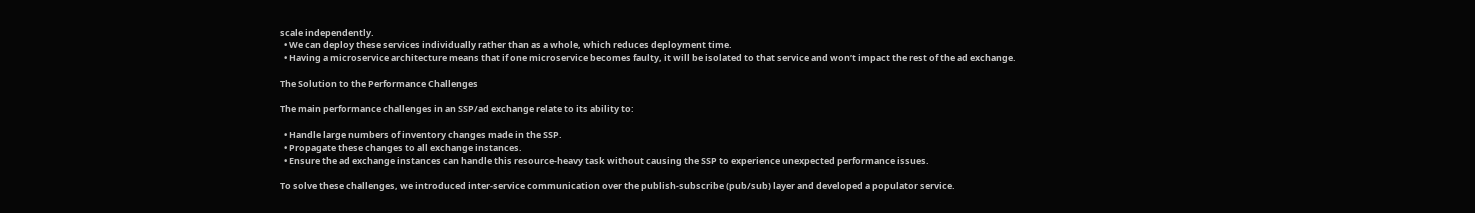scale independently.
  • We can deploy these services individually rather than as a whole, which reduces deployment time.
  • Having a microservice architecture means that if one microservice becomes faulty, it will be isolated to that service and won’t impact the rest of the ad exchange.

The Solution to the Performance Challenges

The main performance challenges in an SSP/ad exchange relate to its ability to:

  • Handle large numbers of inventory changes made in the SSP.
  • Propagate these changes to all exchange instances.
  • Ensure the ad exchange instances can handle this resource-heavy task without causing the SSP to experience unexpected performance issues.

To solve these challenges, we introduced inter-service communication over the publish-subscribe (pub/sub) layer and developed a populator service.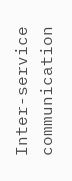Inter-service communication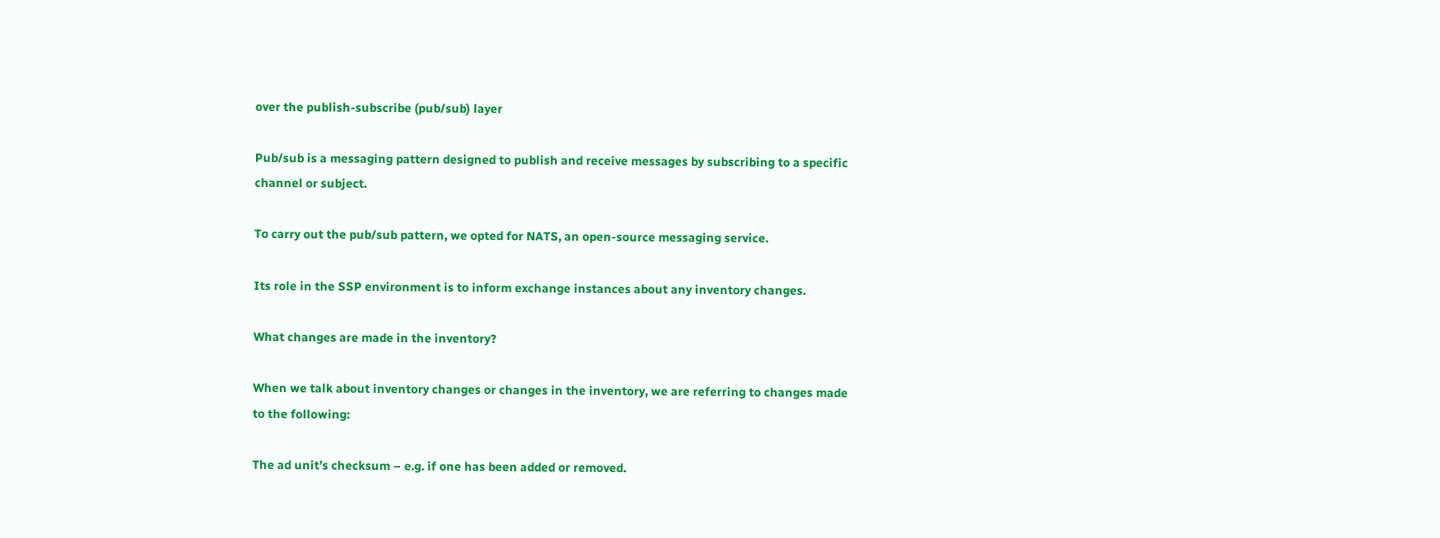over the publish-subscribe (pub/sub) layer

Pub/sub is a messaging pattern designed to publish and receive messages by subscribing to a specific channel or subject.

To carry out the pub/sub pattern, we opted for NATS, an open-source messaging service.

Its role in the SSP environment is to inform exchange instances about any inventory changes.

What changes are made in the inventory?

When we talk about inventory changes or changes in the inventory, we are referring to changes made to the following:

The ad unit’s checksum – e.g. if one has been added or removed.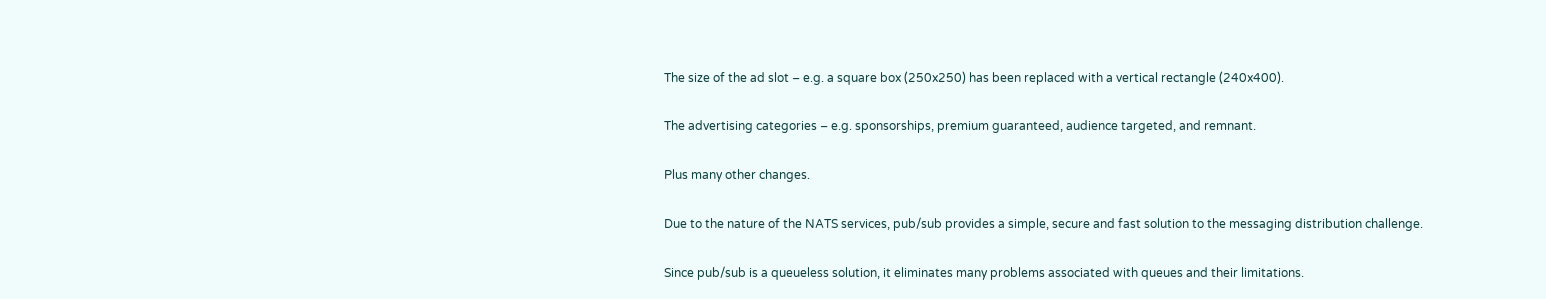The size of the ad slot – e.g. a square box (250x250) has been replaced with a vertical rectangle (240x400).

The advertising categories – e.g. sponsorships, premium guaranteed, audience targeted, and remnant.

Plus many other changes.

Due to the nature of the NATS services, pub/sub provides a simple, secure and fast solution to the messaging distribution challenge.

Since pub/sub is a queueless solution, it eliminates many problems associated with queues and their limitations.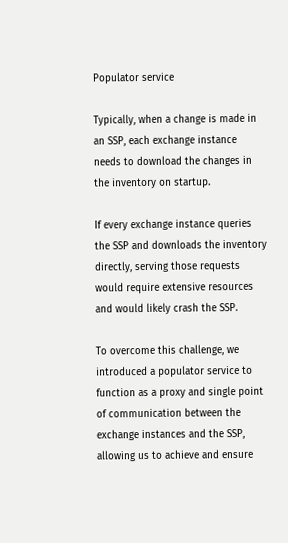Populator service

Typically, when a change is made in an SSP, each exchange instance needs to download the changes in the inventory on startup.

If every exchange instance queries the SSP and downloads the inventory directly, serving those requests would require extensive resources and would likely crash the SSP.

To overcome this challenge, we introduced a populator service to function as a proxy and single point of communication between the exchange instances and the SSP, allowing us to achieve and ensure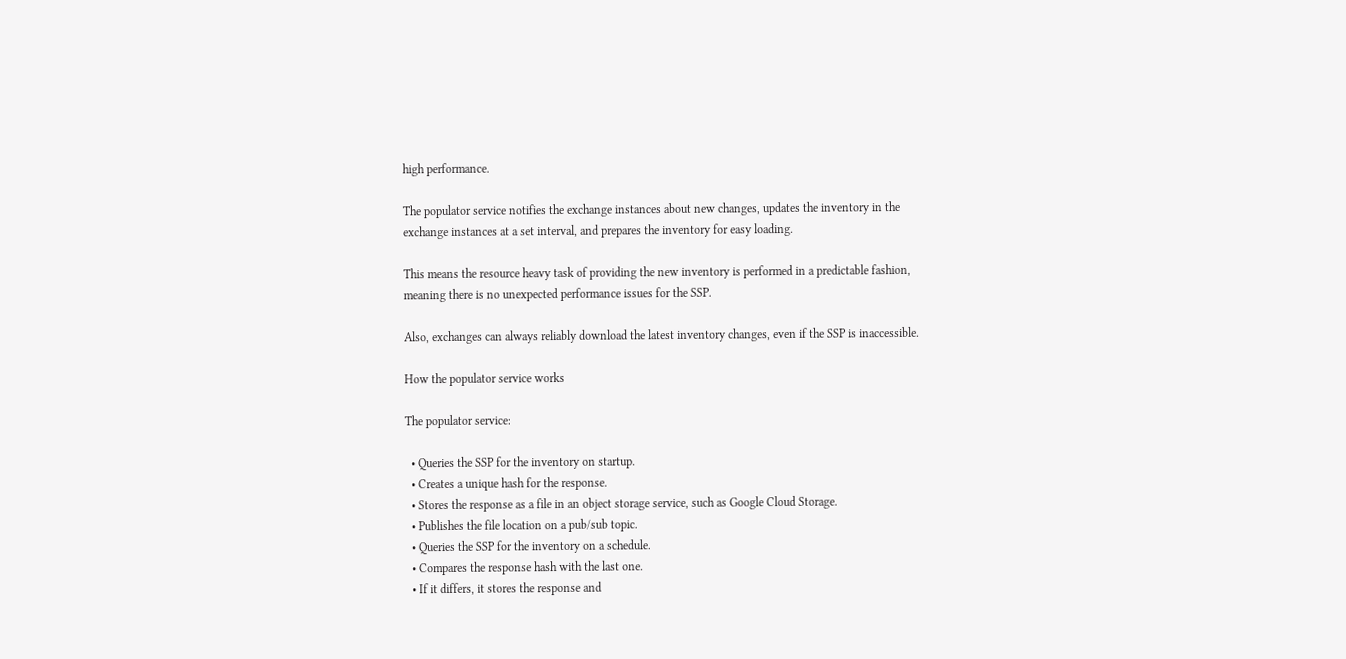high performance.

The populator service notifies the exchange instances about new changes, updates the inventory in the exchange instances at a set interval, and prepares the inventory for easy loading.

This means the resource heavy task of providing the new inventory is performed in a predictable fashion, meaning there is no unexpected performance issues for the SSP.

Also, exchanges can always reliably download the latest inventory changes, even if the SSP is inaccessible.

How the populator service works

The populator service:

  • Queries the SSP for the inventory on startup.
  • Creates a unique hash for the response.
  • Stores the response as a file in an object storage service, such as Google Cloud Storage.
  • Publishes the file location on a pub/sub topic.
  • Queries the SSP for the inventory on a schedule.
  • Compares the response hash with the last one.
  • If it differs, it stores the response and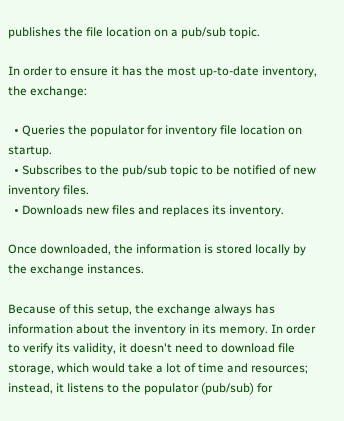publishes the file location on a pub/sub topic.

In order to ensure it has the most up-to-date inventory, the exchange:

  • Queries the populator for inventory file location on startup.
  • Subscribes to the pub/sub topic to be notified of new inventory files.
  • Downloads new files and replaces its inventory.

Once downloaded, the information is stored locally by the exchange instances.

Because of this setup, the exchange always has information about the inventory in its memory. In order to verify its validity, it doesn't need to download file storage, which would take a lot of time and resources; instead, it listens to the populator (pub/sub) for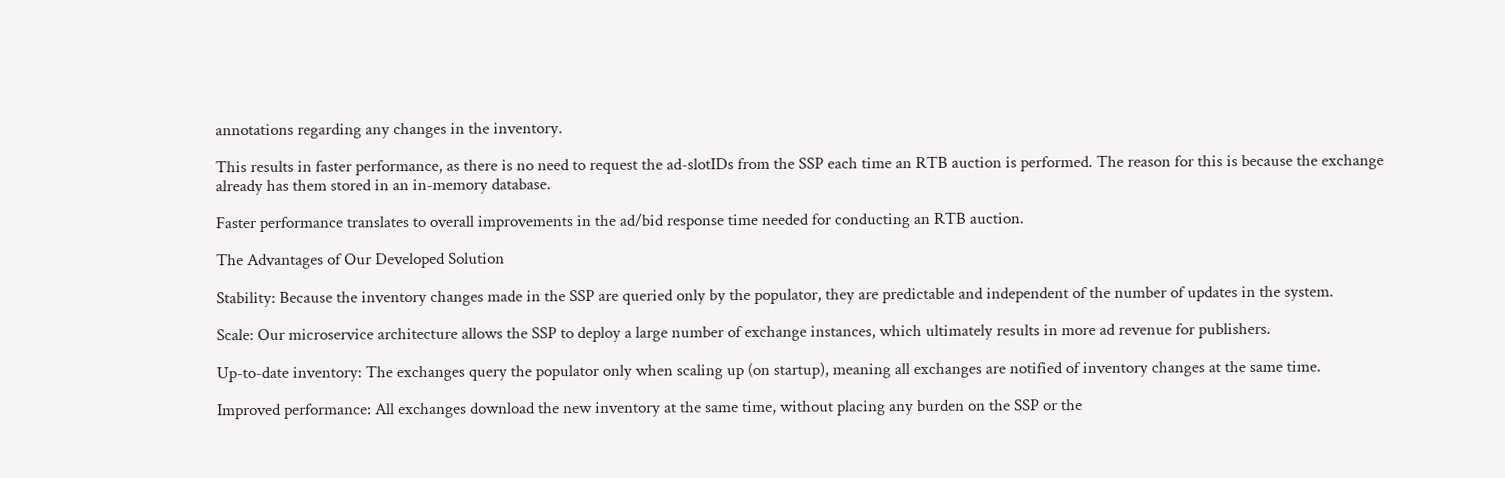annotations regarding any changes in the inventory.

This results in faster performance, as there is no need to request the ad-slotIDs from the SSP each time an RTB auction is performed. The reason for this is because the exchange already has them stored in an in-memory database.

Faster performance translates to overall improvements in the ad/bid response time needed for conducting an RTB auction.

The Advantages of Our Developed Solution

Stability: Because the inventory changes made in the SSP are queried only by the populator, they are predictable and independent of the number of updates in the system.

Scale: Our microservice architecture allows the SSP to deploy a large number of exchange instances, which ultimately results in more ad revenue for publishers.

Up-to-date inventory: The exchanges query the populator only when scaling up (on startup), meaning all exchanges are notified of inventory changes at the same time.

Improved performance: All exchanges download the new inventory at the same time, without placing any burden on the SSP or the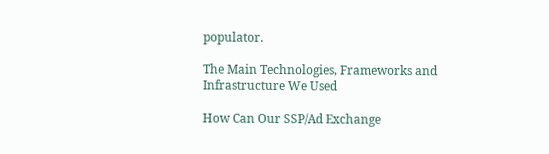populator.

The Main Technologies, Frameworks and Infrastructure We Used

How Can Our SSP/Ad Exchange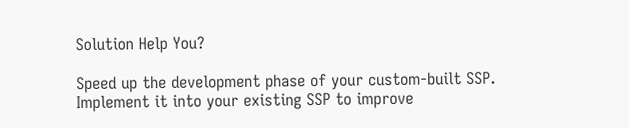Solution Help You?

Speed up the development phase of your custom-built SSP.
Implement it into your existing SSP to improve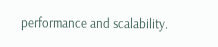performance and scalability.